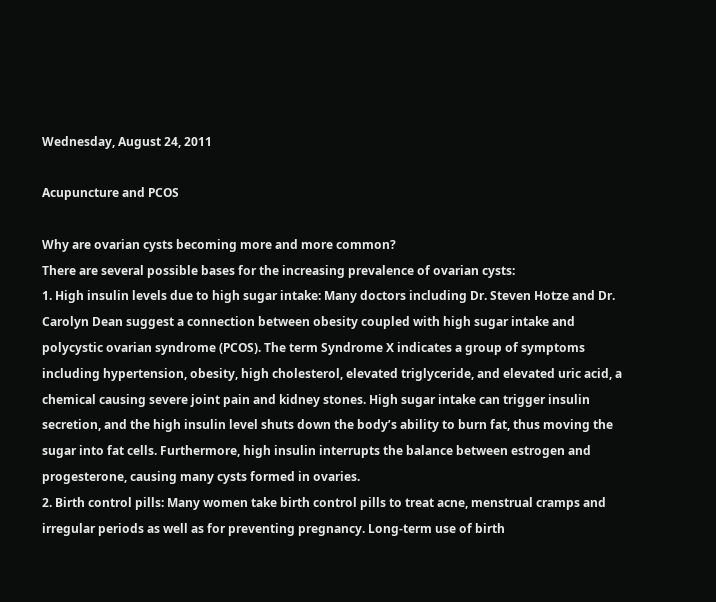Wednesday, August 24, 2011

Acupuncture and PCOS

Why are ovarian cysts becoming more and more common?
There are several possible bases for the increasing prevalence of ovarian cysts:
1. High insulin levels due to high sugar intake: Many doctors including Dr. Steven Hotze and Dr. Carolyn Dean suggest a connection between obesity coupled with high sugar intake and polycystic ovarian syndrome (PCOS). The term Syndrome X indicates a group of symptoms including hypertension, obesity, high cholesterol, elevated triglyceride, and elevated uric acid, a chemical causing severe joint pain and kidney stones. High sugar intake can trigger insulin secretion, and the high insulin level shuts down the body’s ability to burn fat, thus moving the sugar into fat cells. Furthermore, high insulin interrupts the balance between estrogen and progesterone, causing many cysts formed in ovaries.
2. Birth control pills: Many women take birth control pills to treat acne, menstrual cramps and irregular periods as well as for preventing pregnancy. Long-term use of birth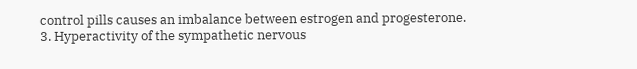control pills causes an imbalance between estrogen and progesterone.
3. Hyperactivity of the sympathetic nervous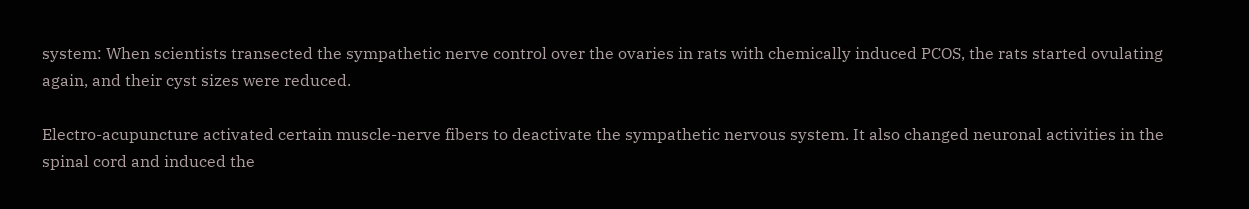system: When scientists transected the sympathetic nerve control over the ovaries in rats with chemically induced PCOS, the rats started ovulating again, and their cyst sizes were reduced.

Electro-acupuncture activated certain muscle-nerve fibers to deactivate the sympathetic nervous system. It also changed neuronal activities in the spinal cord and induced the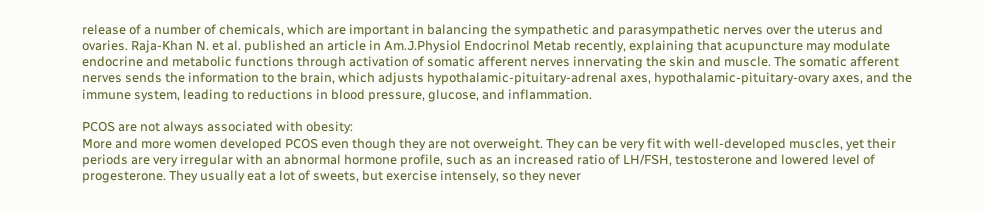release of a number of chemicals, which are important in balancing the sympathetic and parasympathetic nerves over the uterus and ovaries. Raja-Khan N. et al. published an article in Am.J.Physiol Endocrinol Metab recently, explaining that acupuncture may modulate endocrine and metabolic functions through activation of somatic afferent nerves innervating the skin and muscle. The somatic afferent nerves sends the information to the brain, which adjusts hypothalamic-pituitary-adrenal axes, hypothalamic-pituitary-ovary axes, and the immune system, leading to reductions in blood pressure, glucose, and inflammation.

PCOS are not always associated with obesity:
More and more women developed PCOS even though they are not overweight. They can be very fit with well-developed muscles, yet their periods are very irregular with an abnormal hormone profile, such as an increased ratio of LH/FSH, testosterone and lowered level of progesterone. They usually eat a lot of sweets, but exercise intensely, so they never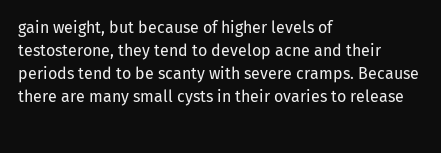gain weight, but because of higher levels of testosterone, they tend to develop acne and their periods tend to be scanty with severe cramps. Because there are many small cysts in their ovaries to release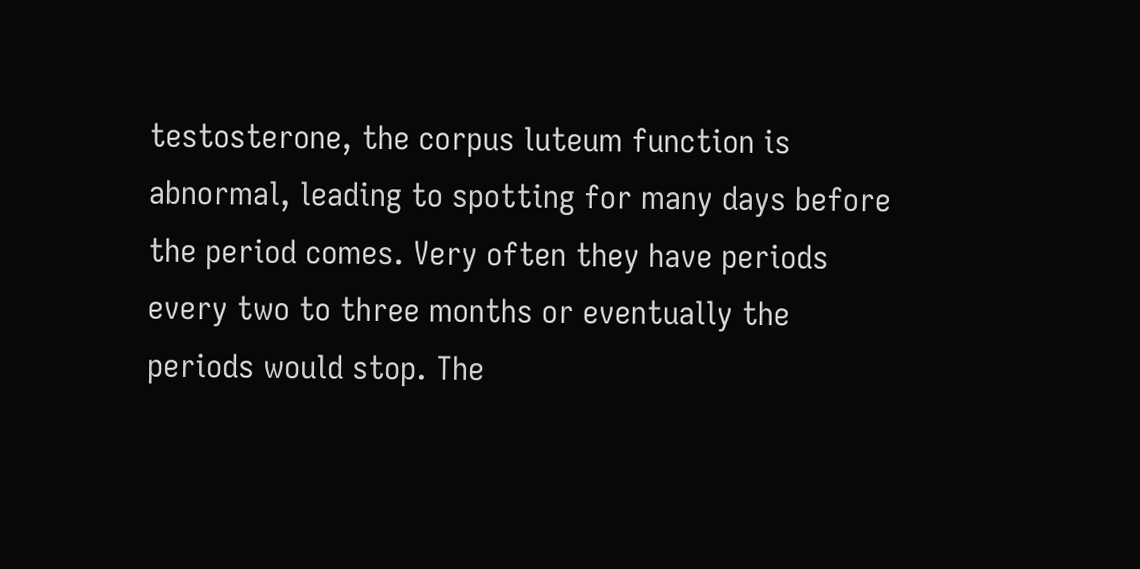testosterone, the corpus luteum function is abnormal, leading to spotting for many days before the period comes. Very often they have periods every two to three months or eventually the periods would stop. The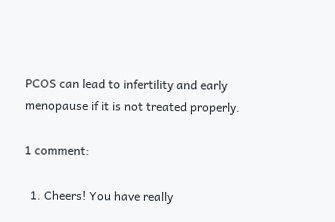PCOS can lead to infertility and early menopause if it is not treated properly.

1 comment:

  1. Cheers! You have really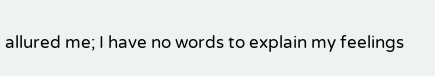allured me; I have no words to explain my feelings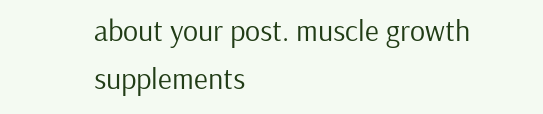about your post. muscle growth supplements